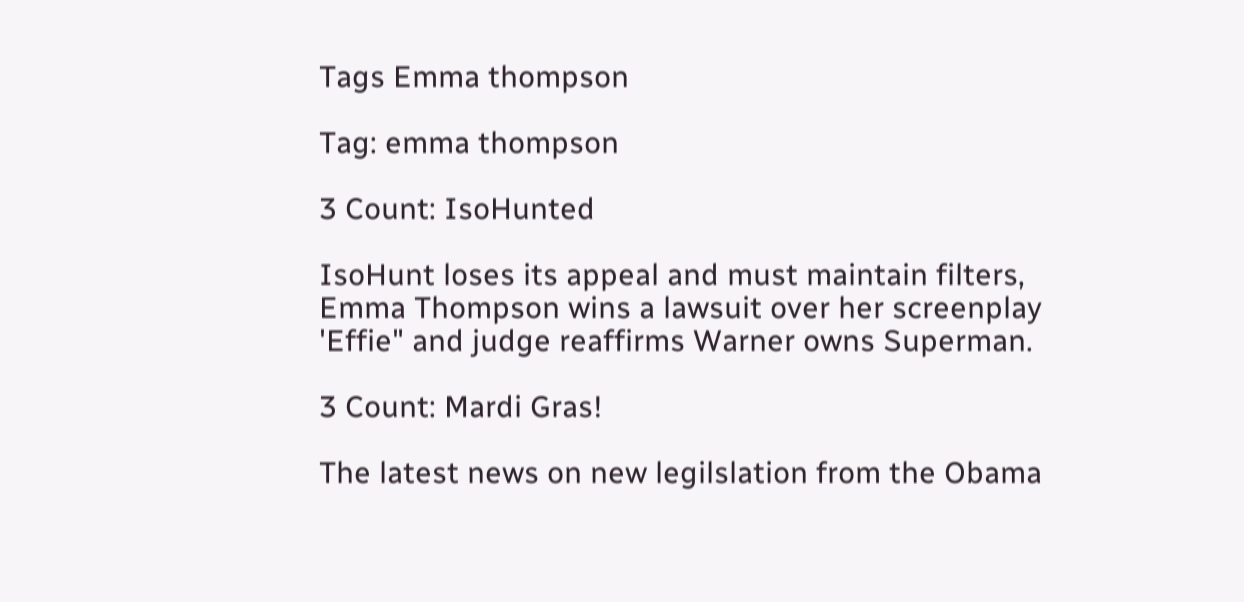Tags Emma thompson

Tag: emma thompson

3 Count: IsoHunted

IsoHunt loses its appeal and must maintain filters, Emma Thompson wins a lawsuit over her screenplay 'Effie" and judge reaffirms Warner owns Superman.

3 Count: Mardi Gras!

The latest news on new legilslation from the Obama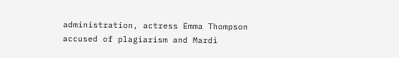administration, actress Emma Thompson accused of plagiarism and Mardi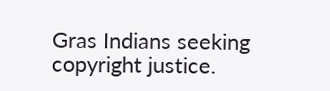Gras Indians seeking copyright justice.